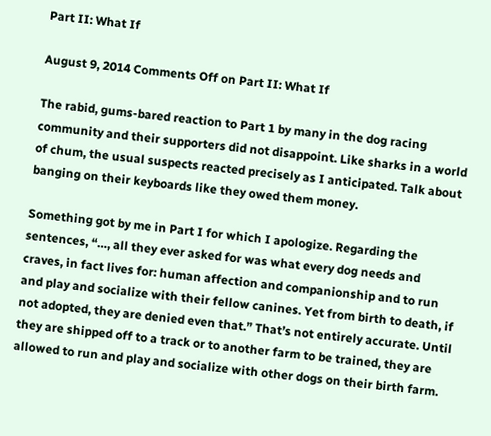Part II: What If

August 9, 2014 Comments Off on Part II: What If

The rabid, gums-bared reaction to Part 1 by many in the dog racing community and their supporters did not disappoint. Like sharks in a world of chum, the usual suspects reacted precisely as I anticipated. Talk about banging on their keyboards like they owed them money.

Something got by me in Part I for which I apologize. Regarding the sentences, “…, all they ever asked for was what every dog needs and craves, in fact lives for: human affection and companionship and to run and play and socialize with their fellow canines. Yet from birth to death, if not adopted, they are denied even that.” That’s not entirely accurate. Until they are shipped off to a track or to another farm to be trained, they are allowed to run and play and socialize with other dogs on their birth farm.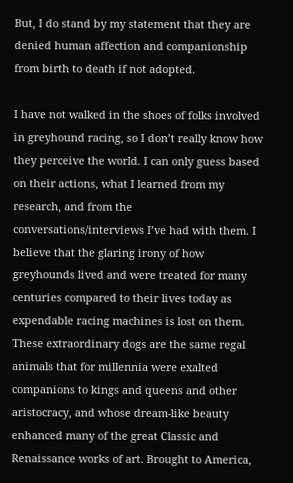But, I do stand by my statement that they are denied human affection and companionship from birth to death if not adopted.

I have not walked in the shoes of folks involved in greyhound racing, so I don’t really know how they perceive the world. I can only guess based on their actions, what I learned from my research, and from the conversations/interviews I’ve had with them. I believe that the glaring irony of how greyhounds lived and were treated for many centuries compared to their lives today as expendable racing machines is lost on them. These extraordinary dogs are the same regal animals that for millennia were exalted companions to kings and queens and other aristocracy, and whose dream-like beauty enhanced many of the great Classic and Renaissance works of art. Brought to America,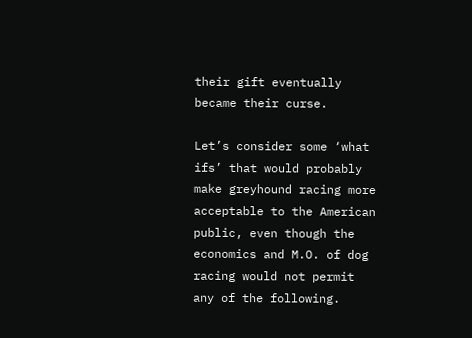their gift eventually became their curse.

Let’s consider some ‘what ifs’ that would probably make greyhound racing more acceptable to the American public, even though the economics and M.O. of dog racing would not permit any of the following.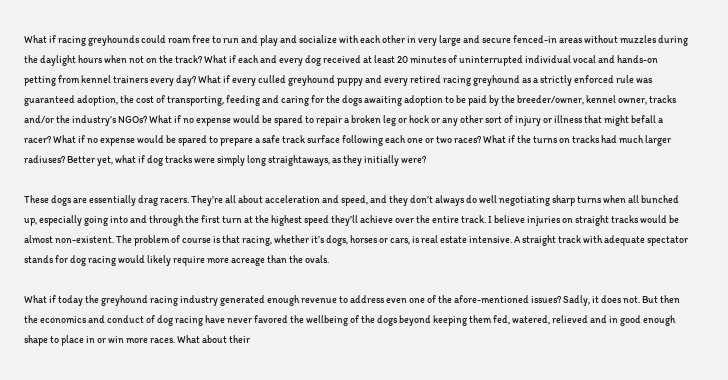What if racing greyhounds could roam free to run and play and socialize with each other in very large and secure fenced-in areas without muzzles during the daylight hours when not on the track? What if each and every dog received at least 20 minutes of uninterrupted individual vocal and hands-on petting from kennel trainers every day? What if every culled greyhound puppy and every retired racing greyhound as a strictly enforced rule was guaranteed adoption, the cost of transporting, feeding and caring for the dogs awaiting adoption to be paid by the breeder/owner, kennel owner, tracks and/or the industry’s NGOs? What if no expense would be spared to repair a broken leg or hock or any other sort of injury or illness that might befall a racer? What if no expense would be spared to prepare a safe track surface following each one or two races? What if the turns on tracks had much larger radiuses? Better yet, what if dog tracks were simply long straightaways, as they initially were?

These dogs are essentially drag racers. They’re all about acceleration and speed, and they don’t always do well negotiating sharp turns when all bunched up, especially going into and through the first turn at the highest speed they’ll achieve over the entire track. I believe injuries on straight tracks would be almost non-existent. The problem of course is that racing, whether it’s dogs, horses or cars, is real estate intensive. A straight track with adequate spectator stands for dog racing would likely require more acreage than the ovals.

What if today the greyhound racing industry generated enough revenue to address even one of the afore-mentioned issues? Sadly, it does not. But then the economics and conduct of dog racing have never favored the wellbeing of the dogs beyond keeping them fed, watered, relieved and in good enough shape to place in or win more races. What about their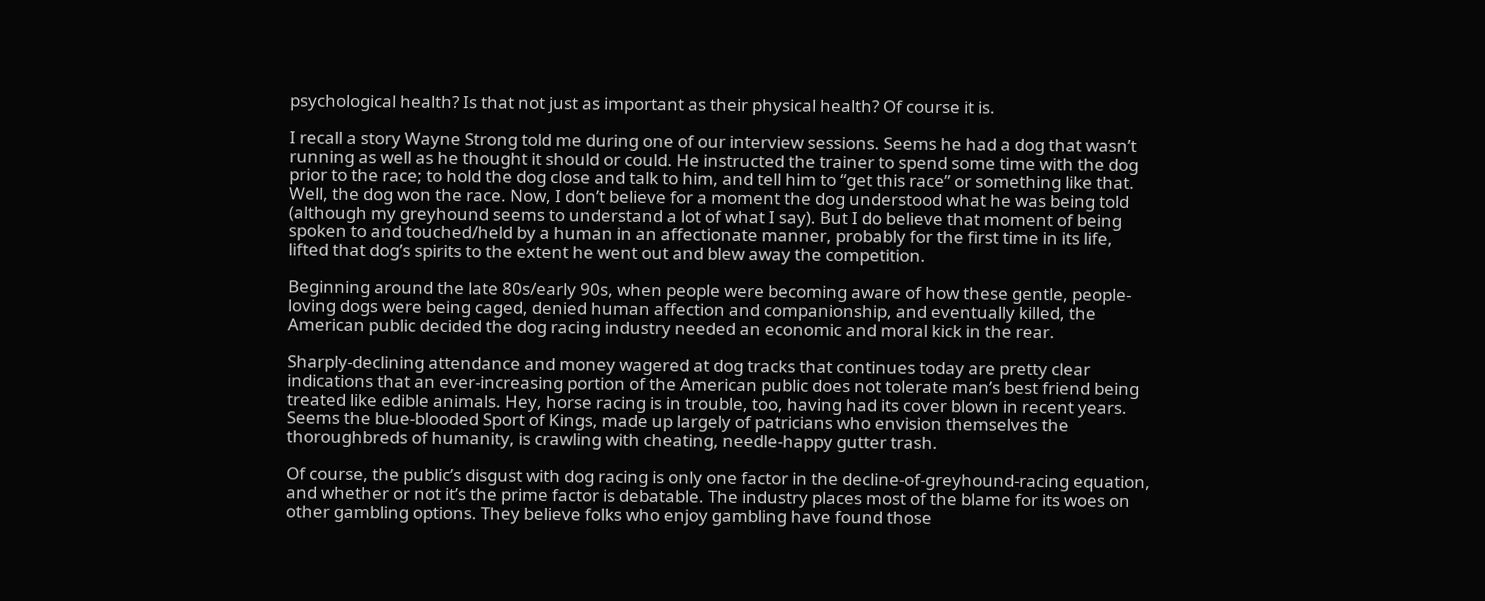psychological health? Is that not just as important as their physical health? Of course it is.

I recall a story Wayne Strong told me during one of our interview sessions. Seems he had a dog that wasn’t running as well as he thought it should or could. He instructed the trainer to spend some time with the dog prior to the race; to hold the dog close and talk to him, and tell him to “get this race” or something like that. Well, the dog won the race. Now, I don’t believe for a moment the dog understood what he was being told (although my greyhound seems to understand a lot of what I say). But I do believe that moment of being spoken to and touched/held by a human in an affectionate manner, probably for the first time in its life, lifted that dog’s spirits to the extent he went out and blew away the competition.

Beginning around the late 80s/early 90s, when people were becoming aware of how these gentle, people-loving dogs were being caged, denied human affection and companionship, and eventually killed, the American public decided the dog racing industry needed an economic and moral kick in the rear.

Sharply-declining attendance and money wagered at dog tracks that continues today are pretty clear indications that an ever-increasing portion of the American public does not tolerate man’s best friend being treated like edible animals. Hey, horse racing is in trouble, too, having had its cover blown in recent years. Seems the blue-blooded Sport of Kings, made up largely of patricians who envision themselves the thoroughbreds of humanity, is crawling with cheating, needle-happy gutter trash.

Of course, the public’s disgust with dog racing is only one factor in the decline-of-greyhound-racing equation, and whether or not it’s the prime factor is debatable. The industry places most of the blame for its woes on other gambling options. They believe folks who enjoy gambling have found those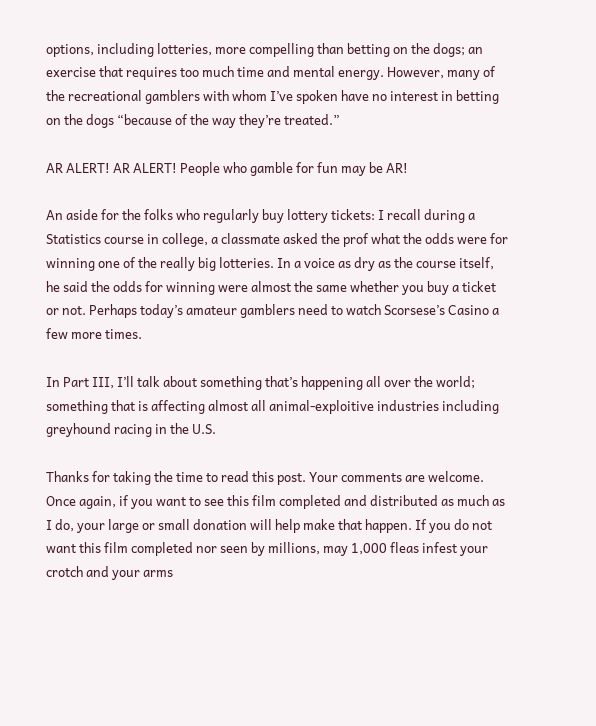options, including lotteries, more compelling than betting on the dogs; an exercise that requires too much time and mental energy. However, many of the recreational gamblers with whom I’ve spoken have no interest in betting on the dogs “because of the way they’re treated.”

AR ALERT! AR ALERT! People who gamble for fun may be AR!

An aside for the folks who regularly buy lottery tickets: I recall during a Statistics course in college, a classmate asked the prof what the odds were for winning one of the really big lotteries. In a voice as dry as the course itself, he said the odds for winning were almost the same whether you buy a ticket or not. Perhaps today’s amateur gamblers need to watch Scorsese’s Casino a few more times.

In Part III, I’ll talk about something that’s happening all over the world; something that is affecting almost all animal-exploitive industries including greyhound racing in the U.S.

Thanks for taking the time to read this post. Your comments are welcome. Once again, if you want to see this film completed and distributed as much as I do, your large or small donation will help make that happen. If you do not want this film completed nor seen by millions, may 1,000 fleas infest your crotch and your arms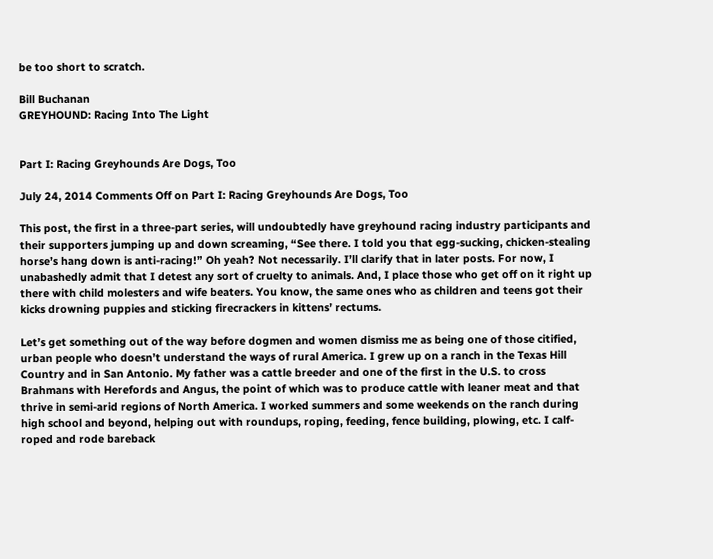be too short to scratch.

Bill Buchanan
GREYHOUND: Racing Into The Light


Part I: Racing Greyhounds Are Dogs, Too

July 24, 2014 Comments Off on Part I: Racing Greyhounds Are Dogs, Too

This post, the first in a three-part series, will undoubtedly have greyhound racing industry participants and their supporters jumping up and down screaming, “See there. I told you that egg-sucking, chicken-stealing horse’s hang down is anti-racing!” Oh yeah? Not necessarily. I’ll clarify that in later posts. For now, I unabashedly admit that I detest any sort of cruelty to animals. And, I place those who get off on it right up there with child molesters and wife beaters. You know, the same ones who as children and teens got their kicks drowning puppies and sticking firecrackers in kittens’ rectums.

Let’s get something out of the way before dogmen and women dismiss me as being one of those citified, urban people who doesn’t understand the ways of rural America. I grew up on a ranch in the Texas Hill Country and in San Antonio. My father was a cattle breeder and one of the first in the U.S. to cross Brahmans with Herefords and Angus, the point of which was to produce cattle with leaner meat and that thrive in semi-arid regions of North America. I worked summers and some weekends on the ranch during high school and beyond, helping out with roundups, roping, feeding, fence building, plowing, etc. I calf-roped and rode bareback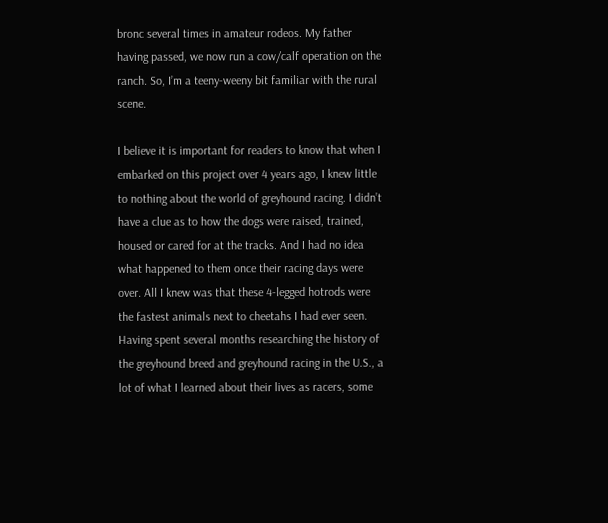bronc several times in amateur rodeos. My father having passed, we now run a cow/calf operation on the ranch. So, I’m a teeny-weeny bit familiar with the rural scene.

I believe it is important for readers to know that when I embarked on this project over 4 years ago, I knew little to nothing about the world of greyhound racing. I didn’t have a clue as to how the dogs were raised, trained, housed or cared for at the tracks. And I had no idea what happened to them once their racing days were over. All I knew was that these 4-legged hotrods were the fastest animals next to cheetahs I had ever seen. Having spent several months researching the history of the greyhound breed and greyhound racing in the U.S., a lot of what I learned about their lives as racers, some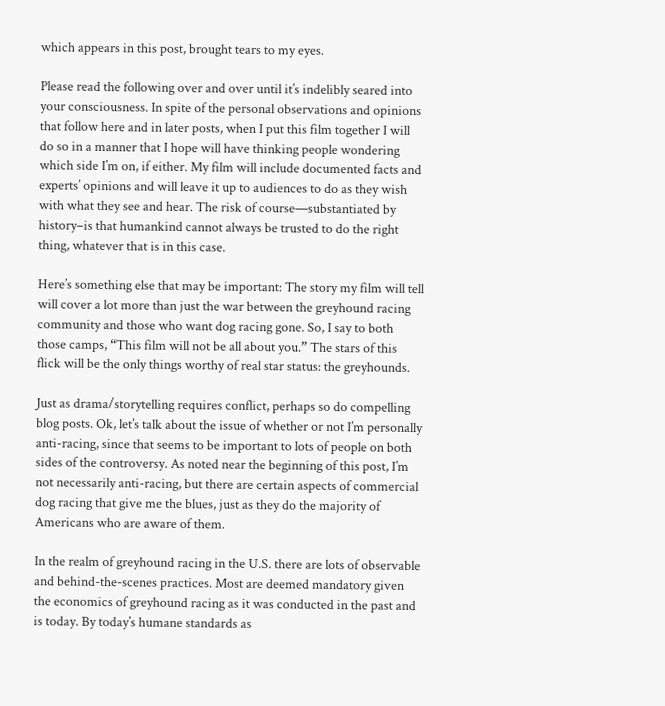which appears in this post, brought tears to my eyes.

Please read the following over and over until it’s indelibly seared into your consciousness. In spite of the personal observations and opinions that follow here and in later posts, when I put this film together I will do so in a manner that I hope will have thinking people wondering which side I’m on, if either. My film will include documented facts and experts’ opinions and will leave it up to audiences to do as they wish with what they see and hear. The risk of course—substantiated by history–is that humankind cannot always be trusted to do the right thing, whatever that is in this case.

Here’s something else that may be important: The story my film will tell will cover a lot more than just the war between the greyhound racing community and those who want dog racing gone. So, I say to both those camps, “This film will not be all about you.” The stars of this flick will be the only things worthy of real star status: the greyhounds.

Just as drama/storytelling requires conflict, perhaps so do compelling blog posts. Ok, let’s talk about the issue of whether or not I’m personally anti-racing, since that seems to be important to lots of people on both sides of the controversy. As noted near the beginning of this post, I’m not necessarily anti-racing, but there are certain aspects of commercial dog racing that give me the blues, just as they do the majority of Americans who are aware of them.

In the realm of greyhound racing in the U.S. there are lots of observable and behind-the-scenes practices. Most are deemed mandatory given the economics of greyhound racing as it was conducted in the past and is today. By today’s humane standards as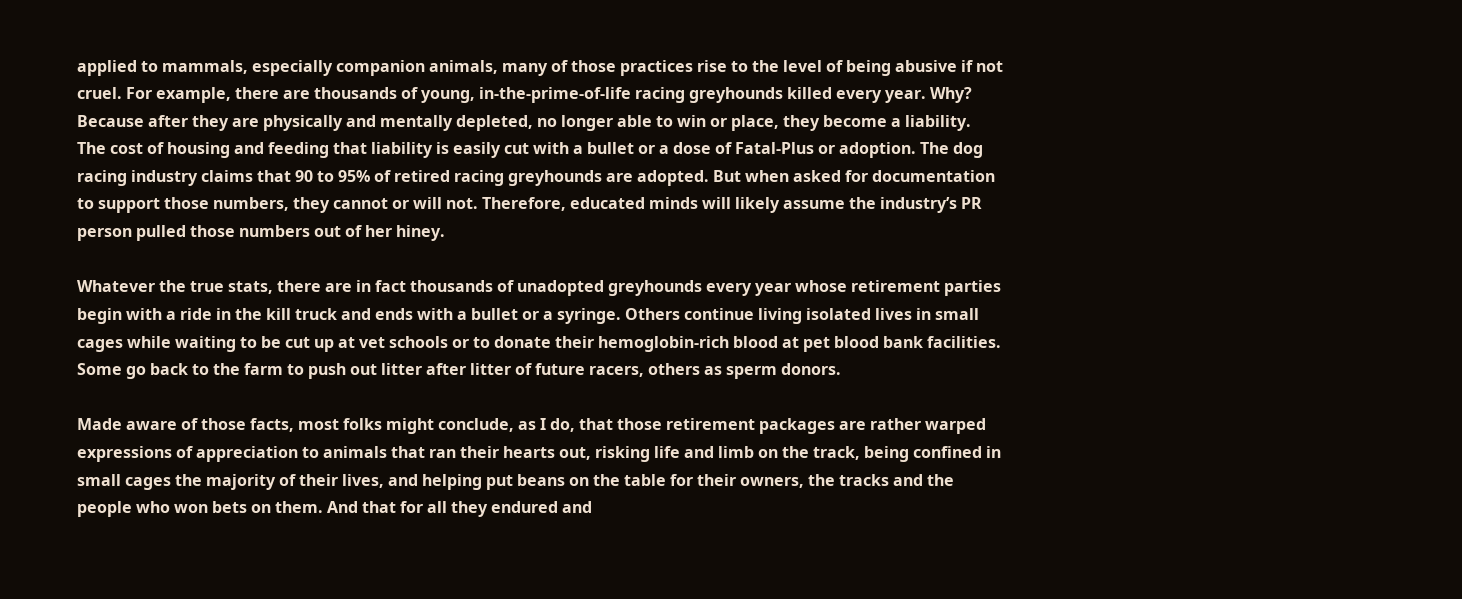applied to mammals, especially companion animals, many of those practices rise to the level of being abusive if not cruel. For example, there are thousands of young, in-the-prime-of-life racing greyhounds killed every year. Why? Because after they are physically and mentally depleted, no longer able to win or place, they become a liability. The cost of housing and feeding that liability is easily cut with a bullet or a dose of Fatal-Plus or adoption. The dog racing industry claims that 90 to 95% of retired racing greyhounds are adopted. But when asked for documentation to support those numbers, they cannot or will not. Therefore, educated minds will likely assume the industry’s PR person pulled those numbers out of her hiney.

Whatever the true stats, there are in fact thousands of unadopted greyhounds every year whose retirement parties begin with a ride in the kill truck and ends with a bullet or a syringe. Others continue living isolated lives in small cages while waiting to be cut up at vet schools or to donate their hemoglobin-rich blood at pet blood bank facilities. Some go back to the farm to push out litter after litter of future racers, others as sperm donors.

Made aware of those facts, most folks might conclude, as I do, that those retirement packages are rather warped expressions of appreciation to animals that ran their hearts out, risking life and limb on the track, being confined in small cages the majority of their lives, and helping put beans on the table for their owners, the tracks and the people who won bets on them. And that for all they endured and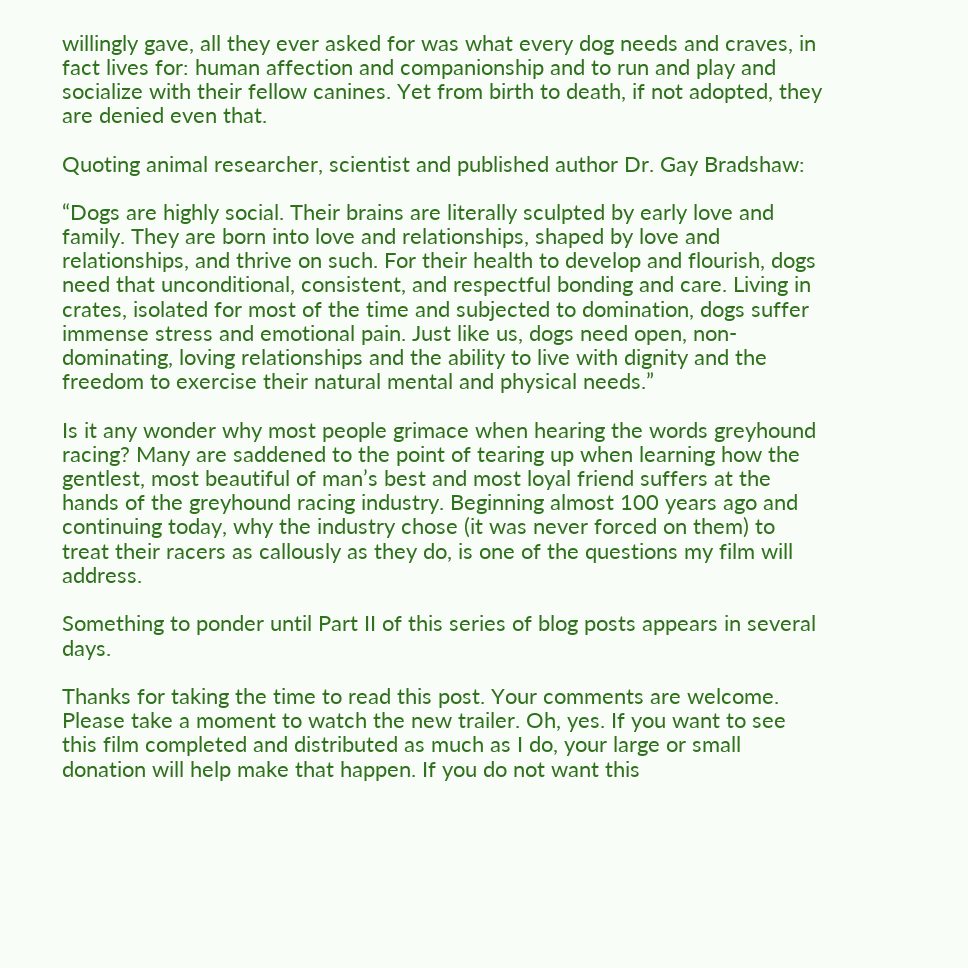willingly gave, all they ever asked for was what every dog needs and craves, in fact lives for: human affection and companionship and to run and play and socialize with their fellow canines. Yet from birth to death, if not adopted, they are denied even that.

Quoting animal researcher, scientist and published author Dr. Gay Bradshaw:

“Dogs are highly social. Their brains are literally sculpted by early love and family. They are born into love and relationships, shaped by love and relationships, and thrive on such. For their health to develop and flourish, dogs need that unconditional, consistent, and respectful bonding and care. Living in crates, isolated for most of the time and subjected to domination, dogs suffer immense stress and emotional pain. Just like us, dogs need open, non-dominating, loving relationships and the ability to live with dignity and the freedom to exercise their natural mental and physical needs.”

Is it any wonder why most people grimace when hearing the words greyhound racing? Many are saddened to the point of tearing up when learning how the gentlest, most beautiful of man’s best and most loyal friend suffers at the hands of the greyhound racing industry. Beginning almost 100 years ago and continuing today, why the industry chose (it was never forced on them) to treat their racers as callously as they do, is one of the questions my film will address.

Something to ponder until Part II of this series of blog posts appears in several days.

Thanks for taking the time to read this post. Your comments are welcome. Please take a moment to watch the new trailer. Oh, yes. If you want to see this film completed and distributed as much as I do, your large or small donation will help make that happen. If you do not want this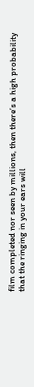film completed nor seen by millions, then there’s a high probability that the ringing in your ears will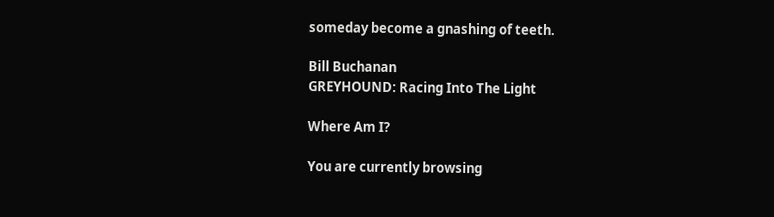someday become a gnashing of teeth.

Bill Buchanan
GREYHOUND: Racing Into The Light

Where Am I?

You are currently browsing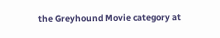the Greyhound Movie category at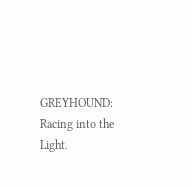GREYHOUND: Racing into the Light.